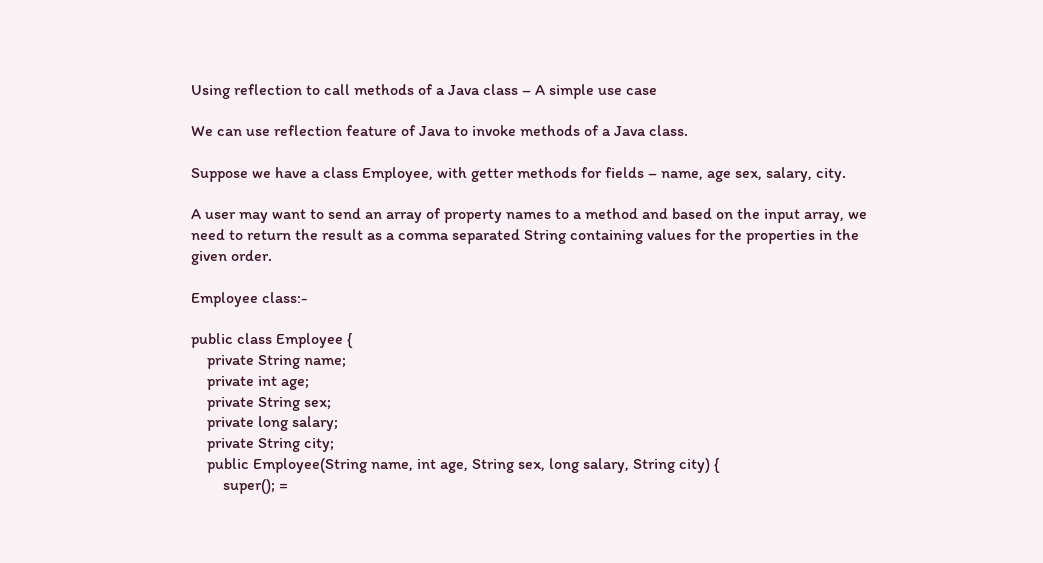Using reflection to call methods of a Java class – A simple use case

We can use reflection feature of Java to invoke methods of a Java class.

Suppose we have a class Employee, with getter methods for fields – name, age sex, salary, city.

A user may want to send an array of property names to a method and based on the input array, we need to return the result as a comma separated String containing values for the properties in the given order.

Employee class:-

public class Employee {
    private String name;
    private int age;
    private String sex;
    private long salary;
    private String city;
    public Employee(String name, int age, String sex, long salary, String city) {
        super(); =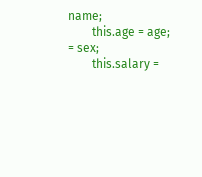name;
        this.age = age; = sex;
        this.salary =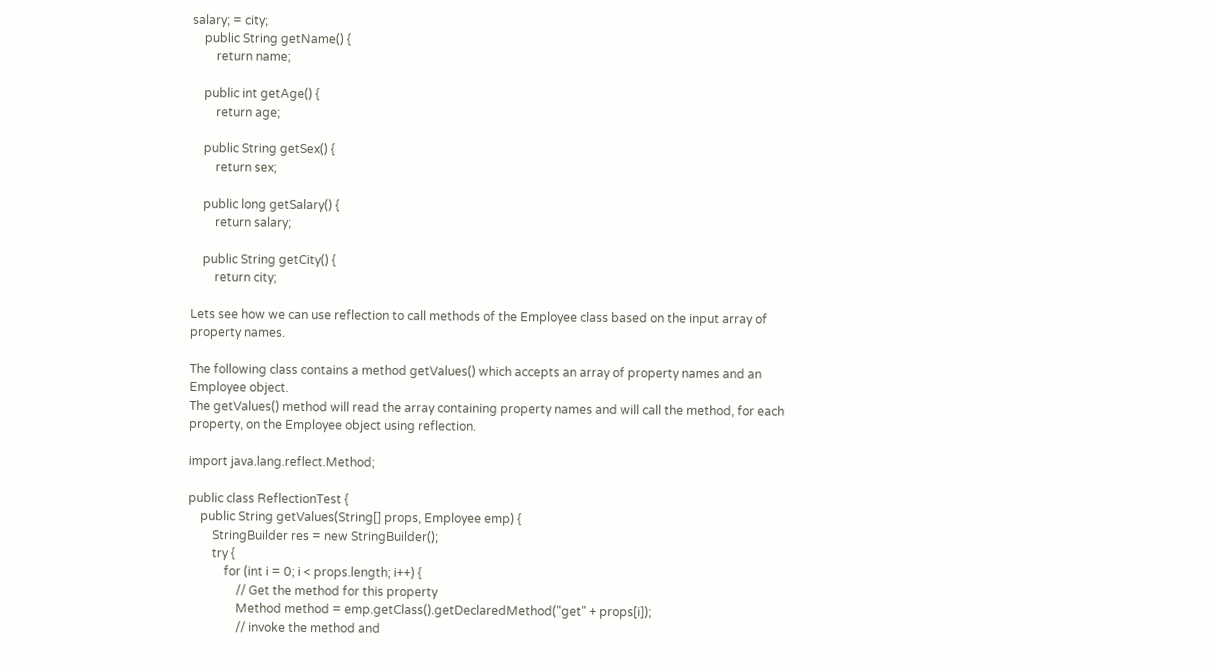salary; = city;
    public String getName() {
        return name;

    public int getAge() {
        return age;

    public String getSex() {
        return sex;

    public long getSalary() {
        return salary;

    public String getCity() {
        return city;

Lets see how we can use reflection to call methods of the Employee class based on the input array of property names.

The following class contains a method getValues() which accepts an array of property names and an Employee object.
The getValues() method will read the array containing property names and will call the method, for each property, on the Employee object using reflection.

import java.lang.reflect.Method;

public class ReflectionTest {
    public String getValues(String[] props, Employee emp) {
        StringBuilder res = new StringBuilder();
        try {
            for (int i = 0; i < props.length; i++) {
                // Get the method for this property
                Method method = emp.getClass().getDeclaredMethod("get" + props[i]);
                // invoke the method and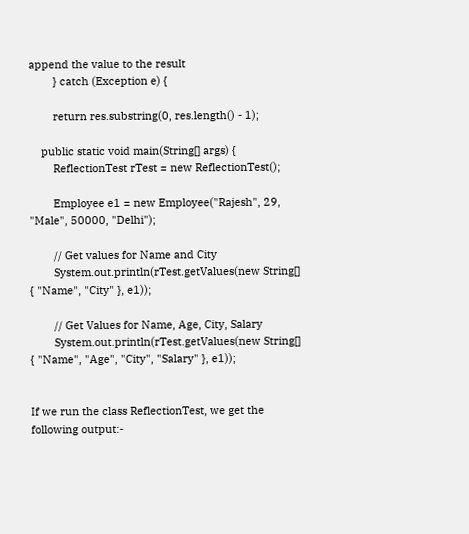append the value to the result
        } catch (Exception e) {

        return res.substring(0, res.length() - 1);

    public static void main(String[] args) {
        ReflectionTest rTest = new ReflectionTest();

        Employee e1 = new Employee("Rajesh", 29, "Male", 50000, "Delhi");

        // Get values for Name and City
        System.out.println(rTest.getValues(new String[] { "Name", "City" }, e1));

        // Get Values for Name, Age, City, Salary
        System.out.println(rTest.getValues(new String[] { "Name", "Age", "City", "Salary" }, e1));


If we run the class ReflectionTest, we get the following output:-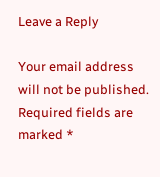Leave a Reply

Your email address will not be published. Required fields are marked *